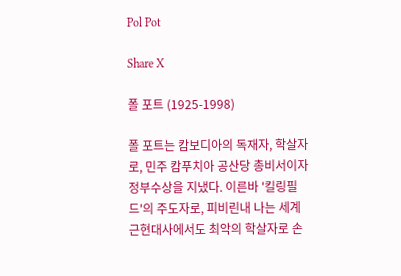Pol Pot

Share X

폴 포트 (1925-1998)

폴 포트는 캄보디아의 독재자, 학살자로, 민주 캄푸치아 공산당 총비서이자 정부수상을 지냈다. 이른바 '킬링필드'의 주도자로, 피비린내 나는 세계 근현대사에서도 최악의 학살자로 손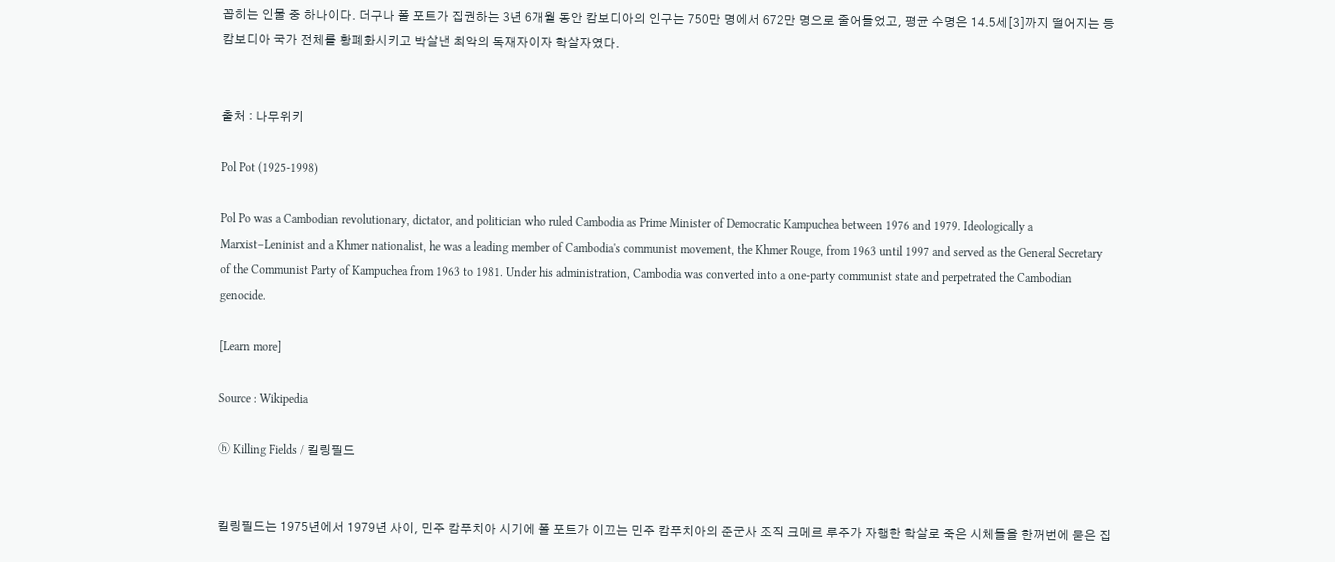꼽히는 인물 중 하나이다. 더구나 폴 포트가 집권하는 3년 6개월 동안 캄보디아의 인구는 750만 명에서 672만 명으로 줄어들었고, 평균 수명은 14.5세[3]까지 떨어지는 등 캄보디아 국가 전체를 황폐화시키고 박살낸 최악의 독재자이자 학살자였다.


출처 : 나무위키

Pol Pot (1925-1998)

Pol Po was a Cambodian revolutionary, dictator, and politician who ruled Cambodia as Prime Minister of Democratic Kampuchea between 1976 and 1979. Ideologically a Marxist–Leninist and a Khmer nationalist, he was a leading member of Cambodia's communist movement, the Khmer Rouge, from 1963 until 1997 and served as the General Secretary of the Communist Party of Kampuchea from 1963 to 1981. Under his administration, Cambodia was converted into a one-party communist state and perpetrated the Cambodian genocide.

[Learn more]

Source : Wikipedia

ⓗ Killing Fields / 킬링필드


킬링필드는 1975년에서 1979년 사이, 민주 캄푸치아 시기에 폴 포트가 이끄는 민주 캄푸치아의 준군사 조직 크메르 루주가 자행한 학살로 죽은 시체들을 한꺼번에 묻은 집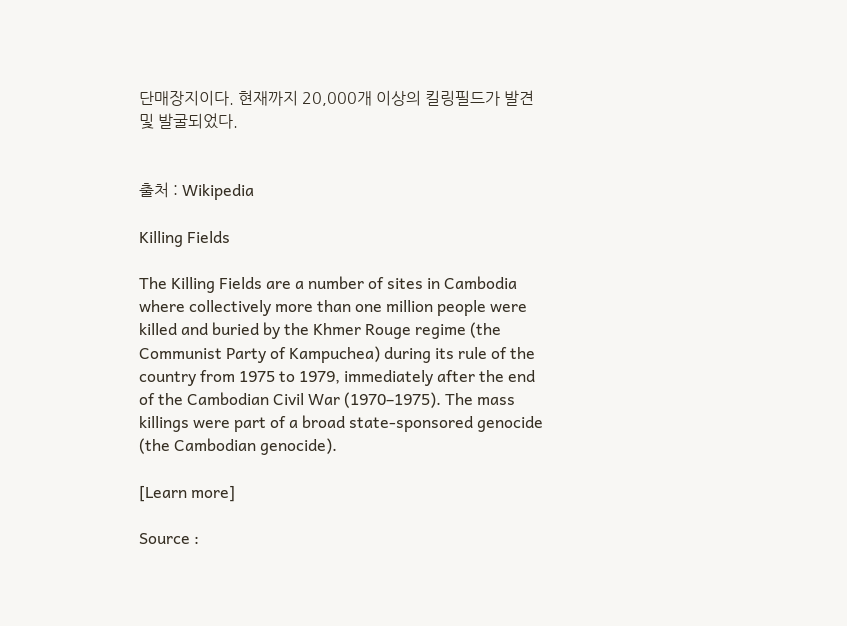단매장지이다. 현재까지 20,000개 이상의 킬링필드가 발견 및 발굴되었다.


출처 : Wikipedia

Killing Fields

The Killing Fields are a number of sites in Cambodia where collectively more than one million people were killed and buried by the Khmer Rouge regime (the Communist Party of Kampuchea) during its rule of the country from 1975 to 1979, immediately after the end of the Cambodian Civil War (1970–1975). The mass killings were part of a broad state-sponsored genocide (the Cambodian genocide).

[Learn more]

Source :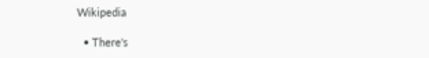Wikipedia

  • There's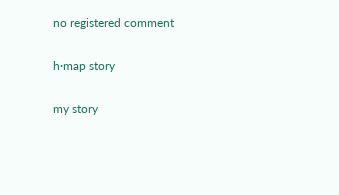no registered comment

h·map story

my story